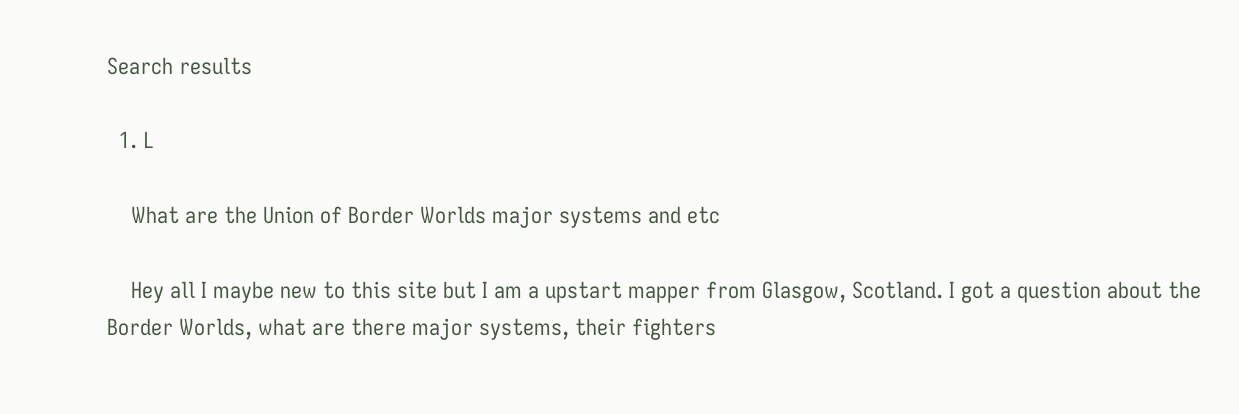Search results

  1. L

    What are the Union of Border Worlds major systems and etc

    Hey all I maybe new to this site but I am a upstart mapper from Glasgow, Scotland. I got a question about the Border Worlds, what are there major systems, their fighters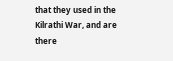that they used in the Kilrathi War, and are there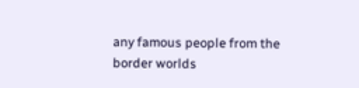any famous people from the border worlds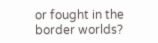or fought in the border worlds?